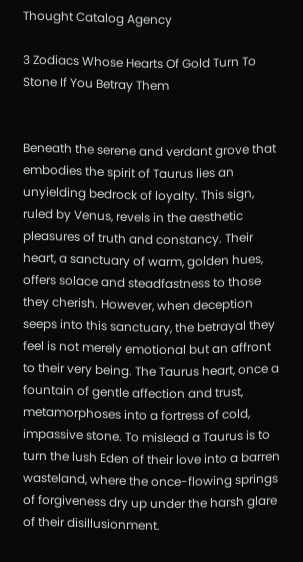Thought Catalog Agency

3 Zodiacs Whose Hearts Of Gold Turn To Stone If You Betray Them


Beneath the serene and verdant grove that embodies the spirit of Taurus lies an unyielding bedrock of loyalty. This sign, ruled by Venus, revels in the aesthetic pleasures of truth and constancy. Their heart, a sanctuary of warm, golden hues, offers solace and steadfastness to those they cherish. However, when deception seeps into this sanctuary, the betrayal they feel is not merely emotional but an affront to their very being. The Taurus heart, once a fountain of gentle affection and trust, metamorphoses into a fortress of cold, impassive stone. To mislead a Taurus is to turn the lush Eden of their love into a barren wasteland, where the once-flowing springs of forgiveness dry up under the harsh glare of their disillusionment.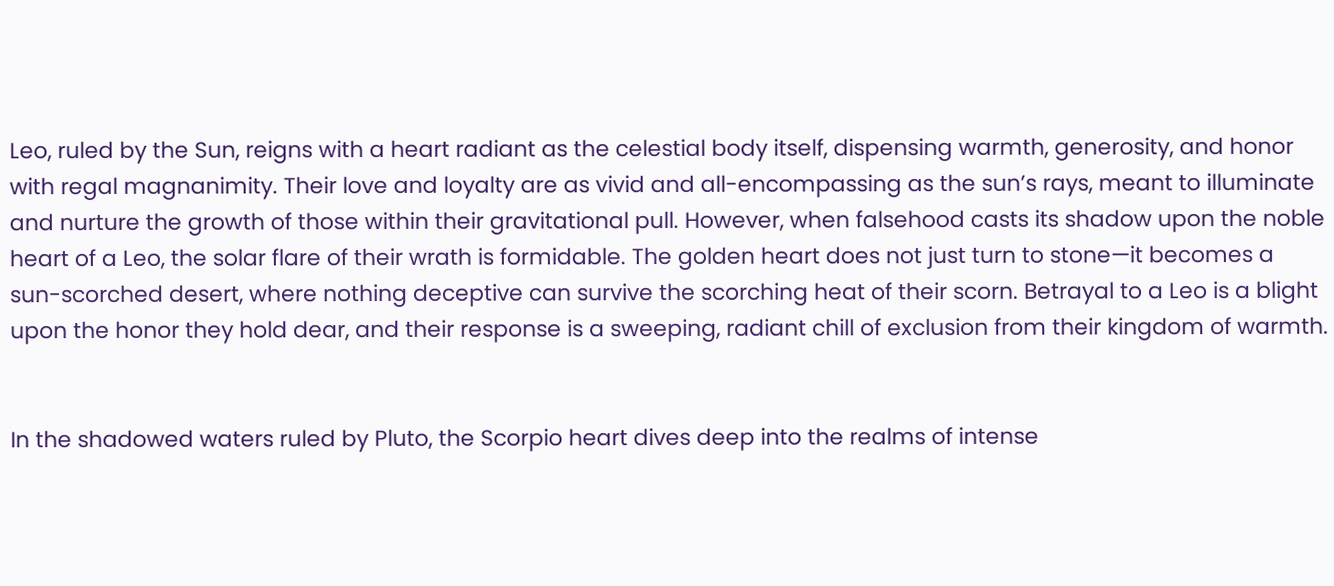Leo, ruled by the Sun, reigns with a heart radiant as the celestial body itself, dispensing warmth, generosity, and honor with regal magnanimity. Their love and loyalty are as vivid and all-encompassing as the sun’s rays, meant to illuminate and nurture the growth of those within their gravitational pull. However, when falsehood casts its shadow upon the noble heart of a Leo, the solar flare of their wrath is formidable. The golden heart does not just turn to stone—it becomes a sun-scorched desert, where nothing deceptive can survive the scorching heat of their scorn. Betrayal to a Leo is a blight upon the honor they hold dear, and their response is a sweeping, radiant chill of exclusion from their kingdom of warmth.


In the shadowed waters ruled by Pluto, the Scorpio heart dives deep into the realms of intense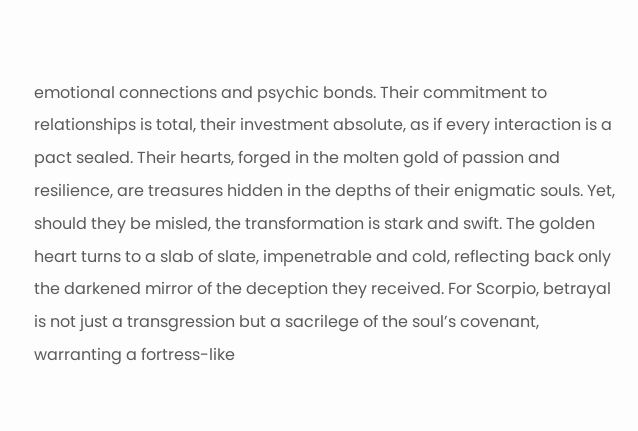emotional connections and psychic bonds. Their commitment to relationships is total, their investment absolute, as if every interaction is a pact sealed. Their hearts, forged in the molten gold of passion and resilience, are treasures hidden in the depths of their enigmatic souls. Yet, should they be misled, the transformation is stark and swift. The golden heart turns to a slab of slate, impenetrable and cold, reflecting back only the darkened mirror of the deception they received. For Scorpio, betrayal is not just a transgression but a sacrilege of the soul’s covenant, warranting a fortress-like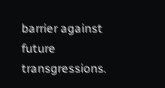barrier against future transgressions.